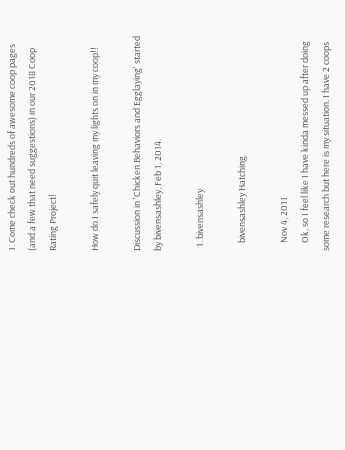1. Come check out hundreds of awesome coop pages (and a few that need suggestions) in our 2018 Coop Rating Project!

How do I safely quit leaving my lights on in my coop!!

Discussion in 'Chicken Behaviors and Egglaying' started by bivensashley, Feb 1, 2014.

  1. bivensashley

    bivensashley Hatching

    Nov 4, 2011
    Ok, so I feel like I have kinda messed up after doing some research but here is my situation. I have 2 coops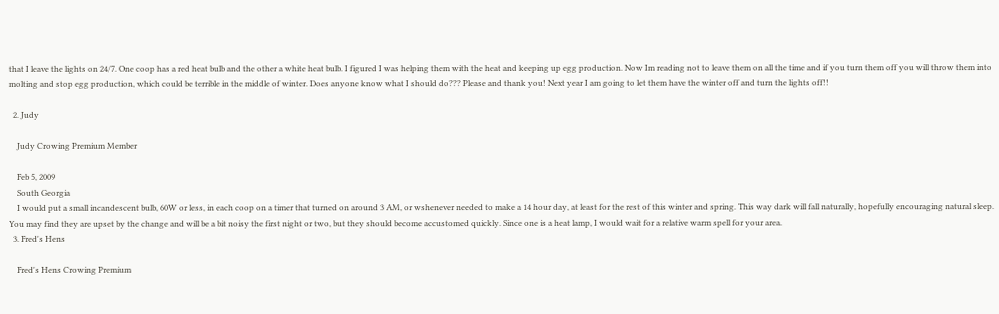that I leave the lights on 24/7. One coop has a red heat bulb and the other a white heat bulb. I figured I was helping them with the heat and keeping up egg production. Now Im reading not to leave them on all the time and if you turn them off you will throw them into molting and stop egg production, which could be terrible in the middle of winter. Does anyone know what I should do??? Please and thank you! Next year I am going to let them have the winter off and turn the lights off!!

  2. Judy

    Judy Crowing Premium Member

    Feb 5, 2009
    South Georgia
    I would put a small incandescent bulb, 60W or less, in each coop on a timer that turned on around 3 AM, or wshenever needed to make a 14 hour day, at least for the rest of this winter and spring. This way dark will fall naturally, hopefully encouraging natural sleep. You may find they are upset by the change and will be a bit noisy the first night or two, but they should become accustomed quickly. Since one is a heat lamp, I would wait for a relative warm spell for your area.
  3. Fred's Hens

    Fred's Hens Crowing Premium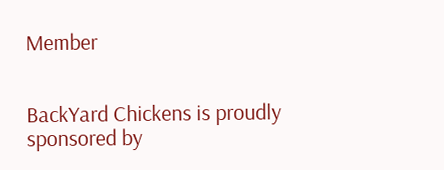Member


BackYard Chickens is proudly sponsored by